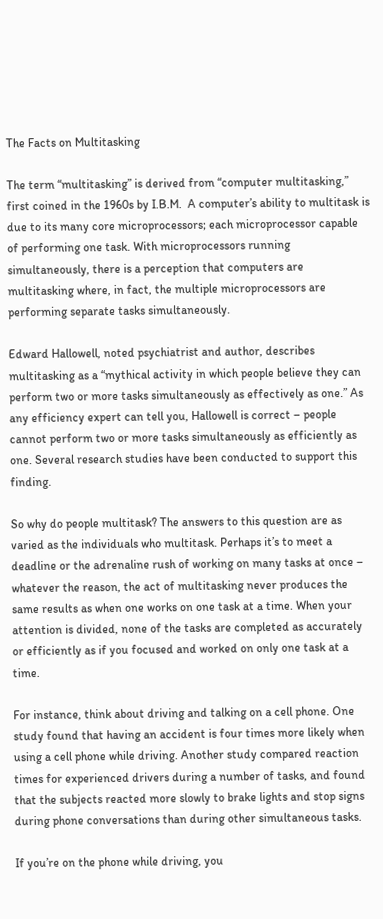The Facts on Multitasking

The term “multitasking” is derived from “computer multitasking,” first coined in the 1960s by I.B.M.  A computer’s ability to multitask is due to its many core microprocessors; each microprocessor capable of performing one task. With microprocessors running simultaneously, there is a perception that computers are multitasking where, in fact, the multiple microprocessors are performing separate tasks simultaneously.

Edward Hallowell, noted psychiatrist and author, describes multitasking as a “mythical activity in which people believe they can perform two or more tasks simultaneously as effectively as one.” As any efficiency expert can tell you, Hallowell is correct – people cannot perform two or more tasks simultaneously as efficiently as one. Several research studies have been conducted to support this finding.

So why do people multitask? The answers to this question are as varied as the individuals who multitask. Perhaps it’s to meet a deadline or the adrenaline rush of working on many tasks at once – whatever the reason, the act of multitasking never produces the same results as when one works on one task at a time. When your attention is divided, none of the tasks are completed as accurately or efficiently as if you focused and worked on only one task at a time.

For instance, think about driving and talking on a cell phone. One study found that having an accident is four times more likely when using a cell phone while driving. Another study compared reaction times for experienced drivers during a number of tasks, and found that the subjects reacted more slowly to brake lights and stop signs during phone conversations than during other simultaneous tasks.

If you’re on the phone while driving, you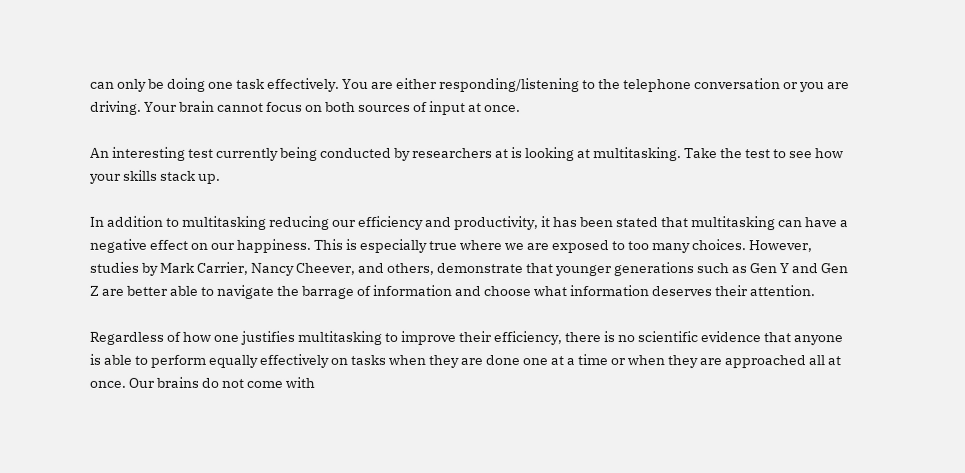can only be doing one task effectively. You are either responding/listening to the telephone conversation or you are driving. Your brain cannot focus on both sources of input at once.

An interesting test currently being conducted by researchers at is looking at multitasking. Take the test to see how your skills stack up.

In addition to multitasking reducing our efficiency and productivity, it has been stated that multitasking can have a negative effect on our happiness. This is especially true where we are exposed to too many choices. However, studies by Mark Carrier, Nancy Cheever, and others, demonstrate that younger generations such as Gen Y and Gen Z are better able to navigate the barrage of information and choose what information deserves their attention.

Regardless of how one justifies multitasking to improve their efficiency, there is no scientific evidence that anyone is able to perform equally effectively on tasks when they are done one at a time or when they are approached all at once. Our brains do not come with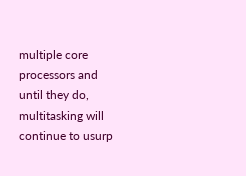multiple core processors and until they do, multitasking will continue to usurp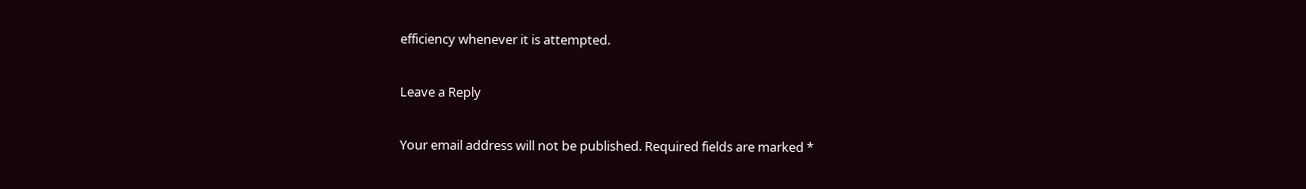efficiency whenever it is attempted.

Leave a Reply

Your email address will not be published. Required fields are marked *